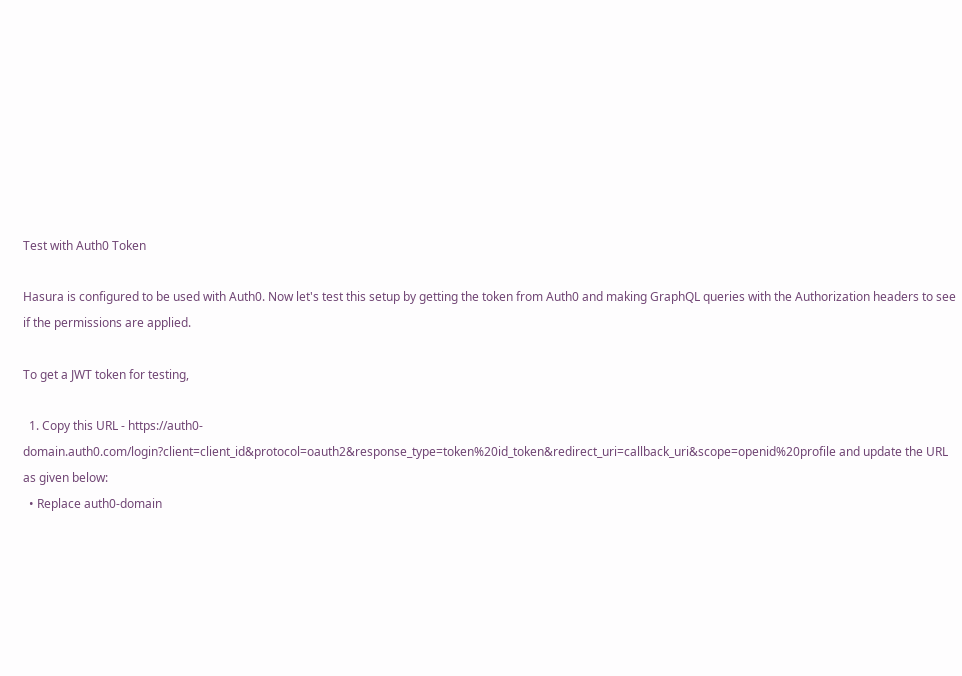Test with Auth0 Token

Hasura is configured to be used with Auth0. Now let's test this setup by getting the token from Auth0 and making GraphQL queries with the Authorization headers to see if the permissions are applied.

To get a JWT token for testing,

  1. Copy this URL - https://auth0-domain.auth0.com/login?client=client_id&protocol=oauth2&response_type=token%20id_token&redirect_uri=callback_uri&scope=openid%20profile and update the URL as given below:
  • Replace auth0-domain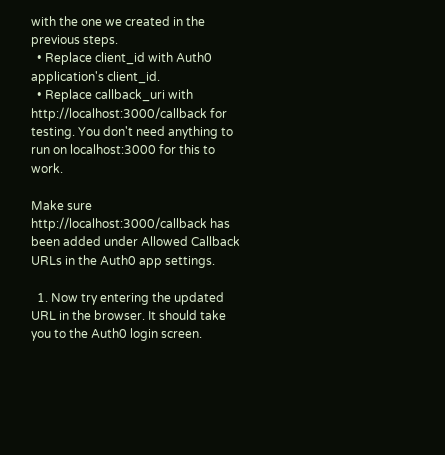with the one we created in the previous steps.
  • Replace client_id with Auth0 application's client_id.
  • Replace callback_uri with http://localhost:3000/callback for testing. You don't need anything to run on localhost:3000 for this to work.

Make sure http://localhost:3000/callback has been added under Allowed Callback URLs in the Auth0 app settings.

  1. Now try entering the updated URL in the browser. It should take you to the Auth0 login screen.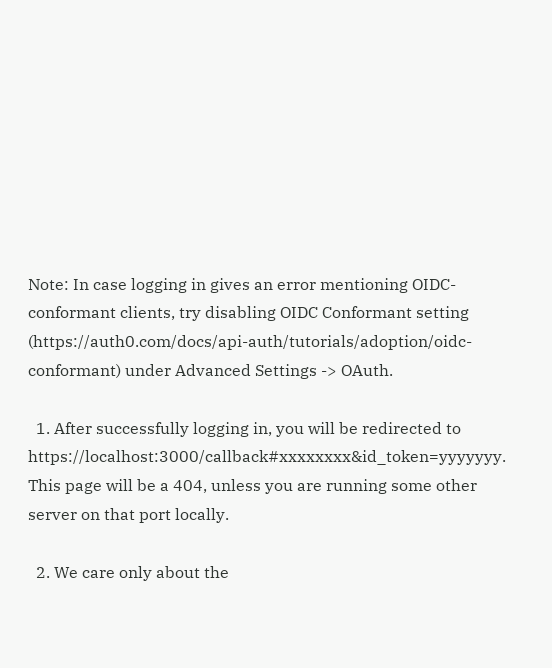Note: In case logging in gives an error mentioning OIDC-conformant clients, try disabling OIDC Conformant setting (https://auth0.com/docs/api-auth/tutorials/adoption/oidc-conformant) under Advanced Settings -> OAuth.

  1. After successfully logging in, you will be redirected to https://localhost:3000/callback#xxxxxxxx&id_token=yyyyyyy. This page will be a 404, unless you are running some other server on that port locally.

  2. We care only about the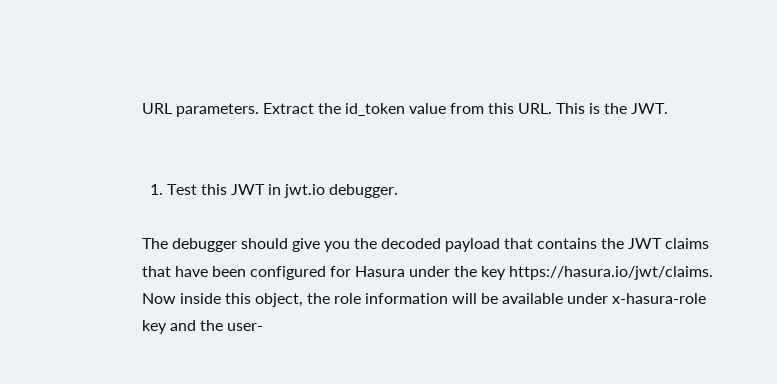URL parameters. Extract the id_token value from this URL. This is the JWT.


  1. Test this JWT in jwt.io debugger.

The debugger should give you the decoded payload that contains the JWT claims that have been configured for Hasura under the key https://hasura.io/jwt/claims. Now inside this object, the role information will be available under x-hasura-role key and the user-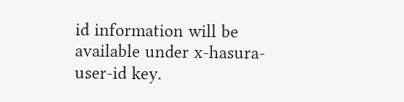id information will be available under x-hasura-user-id key.